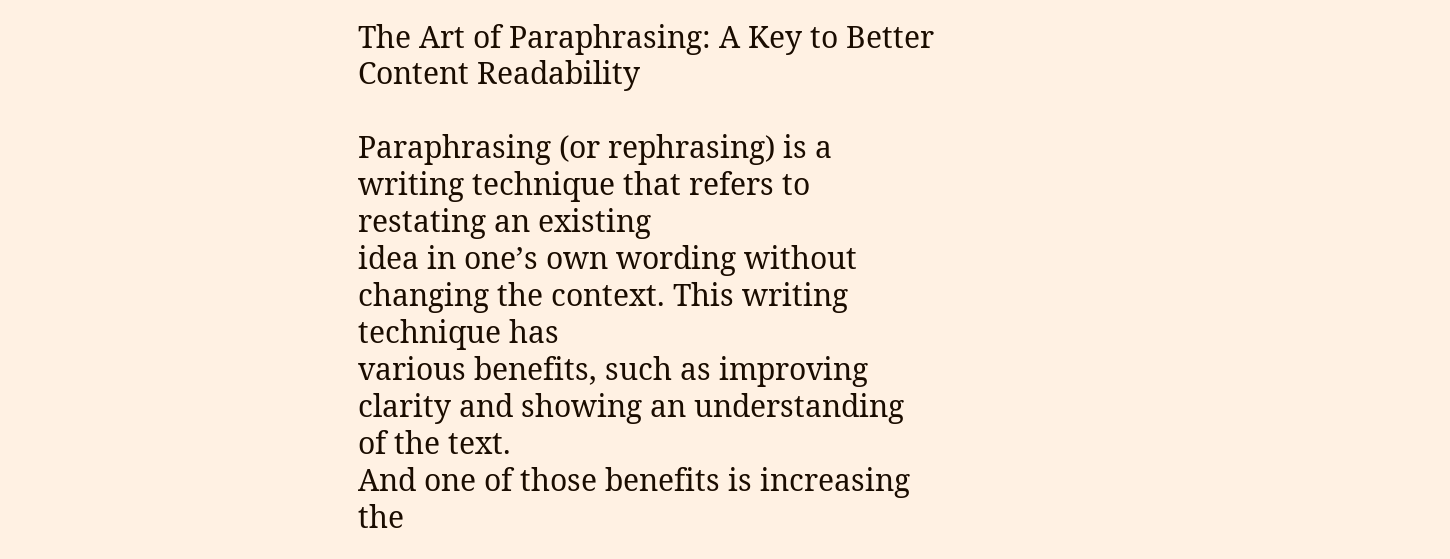The Art of Paraphrasing: A Key to Better Content Readability

Paraphrasing (or rephrasing) is a writing technique that refers to restating an existing
idea in one’s own wording without changing the context. This writing technique has
various benefits, such as improving clarity and showing an understanding of the text.
And one of those benefits is increasing the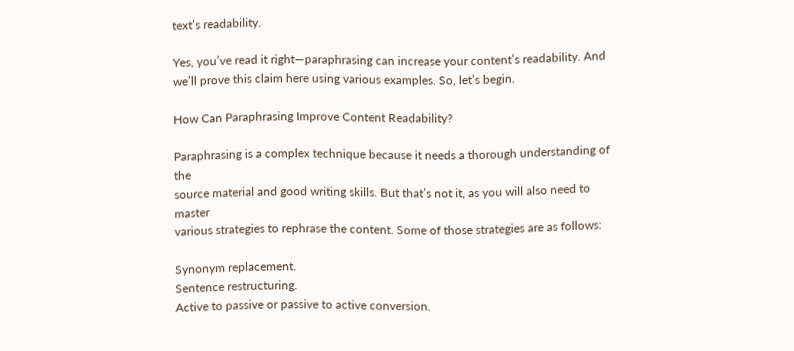text’s readability.

Yes, you’ve read it right—paraphrasing can increase your content’s readability. And
we’ll prove this claim here using various examples. So, let’s begin.

How Can Paraphrasing Improve Content Readability?

Paraphrasing is a complex technique because it needs a thorough understanding of the
source material and good writing skills. But that’s not it, as you will also need to master
various strategies to rephrase the content. Some of those strategies are as follows:

Synonym replacement.
Sentence restructuring.
Active to passive or passive to active conversion.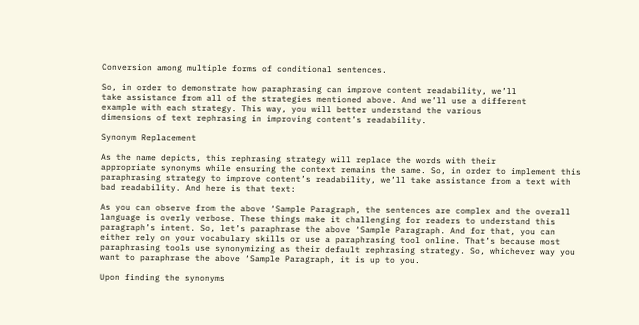Conversion among multiple forms of conditional sentences.

So, in order to demonstrate how paraphrasing can improve content readability, we’ll
take assistance from all of the strategies mentioned above. And we’ll use a different
example with each strategy. This way, you will better understand the various
dimensions of text rephrasing in improving content’s readability.

Synonym Replacement

As the name depicts, this rephrasing strategy will replace the words with their
appropriate synonyms while ensuring the context remains the same. So, in order to implement this paraphrasing strategy to improve content’s readability, we’ll take assistance from a text with bad readability. And here is that text:

As you can observe from the above ‘Sample Paragraph, the sentences are complex and the overall language is overly verbose. These things make it challenging for readers to understand this paragraph’s intent. So, let’s paraphrase the above ‘Sample Paragraph. And for that, you can either rely on your vocabulary skills or use a paraphrasing tool online. That’s because most paraphrasing tools use synonymizing as their default rephrasing strategy. So, whichever way you want to paraphrase the above ‘Sample Paragraph, it is up to you.

Upon finding the synonyms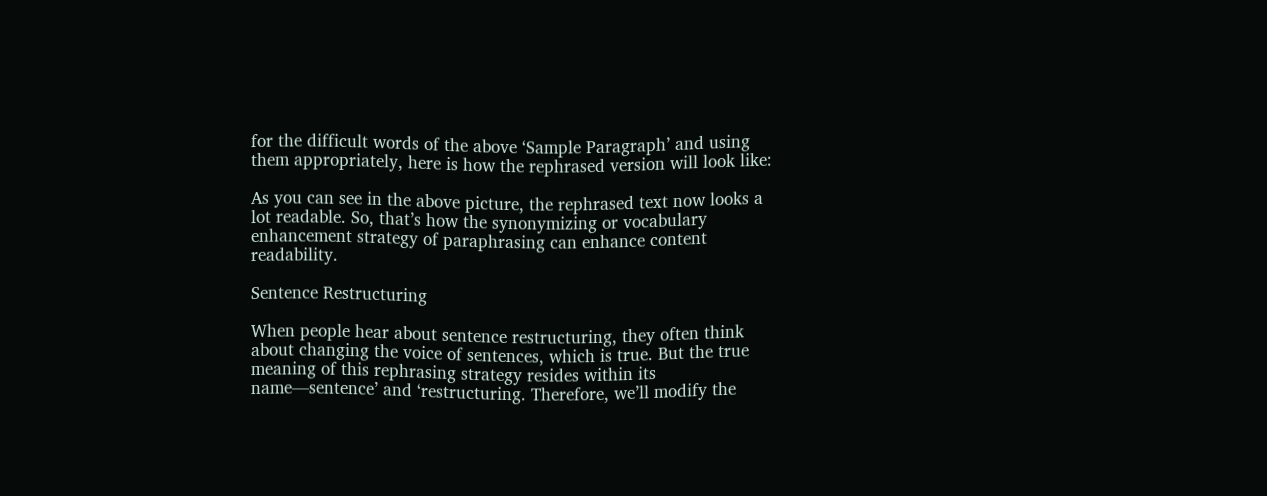for the difficult words of the above ‘Sample Paragraph’ and using them appropriately, here is how the rephrased version will look like:

As you can see in the above picture, the rephrased text now looks a lot readable. So, that’s how the synonymizing or vocabulary enhancement strategy of paraphrasing can enhance content readability.

Sentence Restructuring

When people hear about sentence restructuring, they often think about changing the voice of sentences, which is true. But the true meaning of this rephrasing strategy resides within its name—sentence’ and ‘restructuring. Therefore, we’ll modify the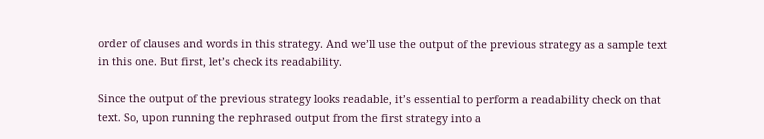order of clauses and words in this strategy. And we’ll use the output of the previous strategy as a sample text in this one. But first, let’s check its readability.

Since the output of the previous strategy looks readable, it’s essential to perform a readability check on that text. So, upon running the rephrased output from the first strategy into a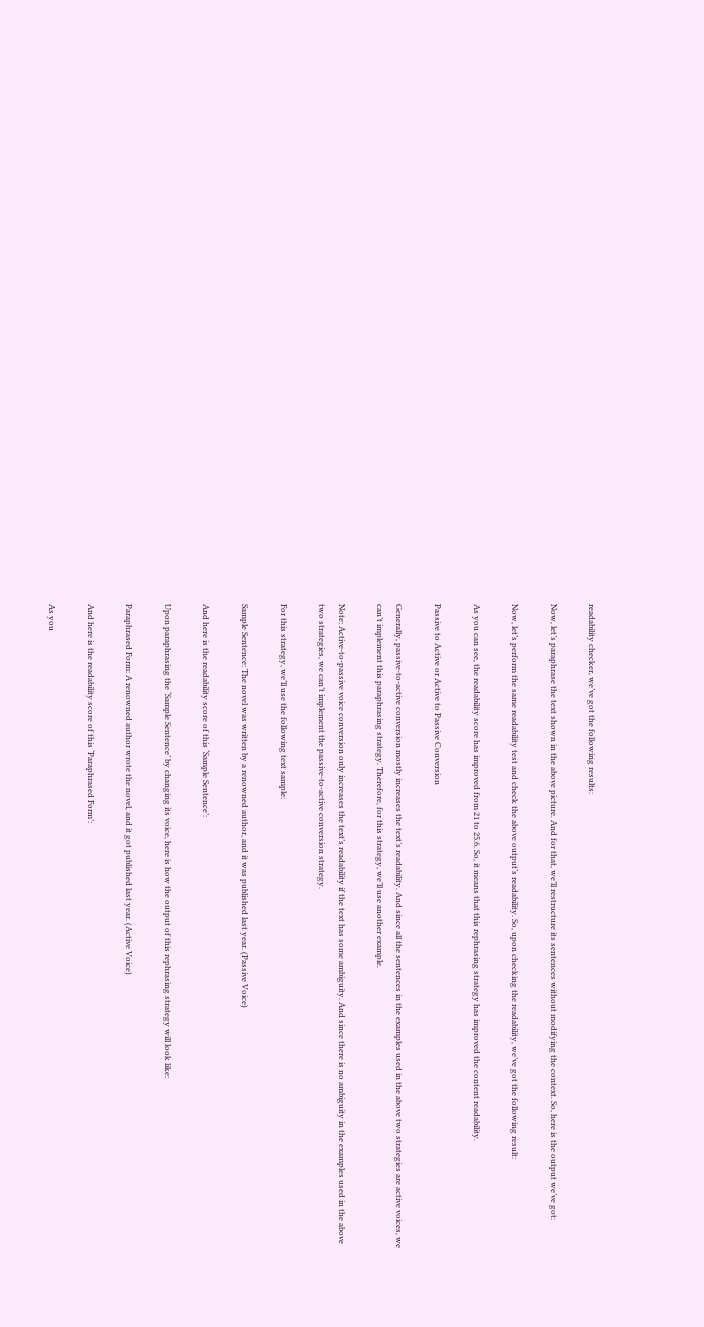readability checker, we’ve got the following results:

Now, let’s paraphrase the text shown in the above picture. And for that, we’ll restructure its sentences without modifying the context. So, here is the output we’ve got:

Now, let’s perform the same readability test and check the above output’s readability. So, upon checking the readability, we’ve got the following result:

As you can see, the readability score has improved from 21 to 25.6. So, it means that this rephrasing strategy has improved the content readability.

Passive to Active or Active to Passive Conversion

Generally, passive-to-active conversion mostly increases the text’s readability. And since all the sentences in the examples used in the above two strategies are active voices, we can’t implement this paraphrasing strategy. Therefore, for this strategy, we’ll use another example.

Note: Active-to-passive voice conversion only increases the text’s readability if the text has some ambiguity. And since there is no ambiguity in the examples used in the above two strategies, we can’t implement the passive-to-active conversion strategy.

For this strategy, we’ll use the following text sample:

Sample Sentence: The novel was written by a renowned author, and it was published last year. (Passive Voice)

And here is the readability score of this ‘Sample Sentence’:

Upon paraphrasing the ‘Sample Sentence’ by changing its voice, here is how the output of this rephrasing strategy will look like:

Paraphrased Form: A renowned author wrote the novel, and it got published last year. (Active Voice)

And here is the readability score of this ‘Paraphrased Form’:

As you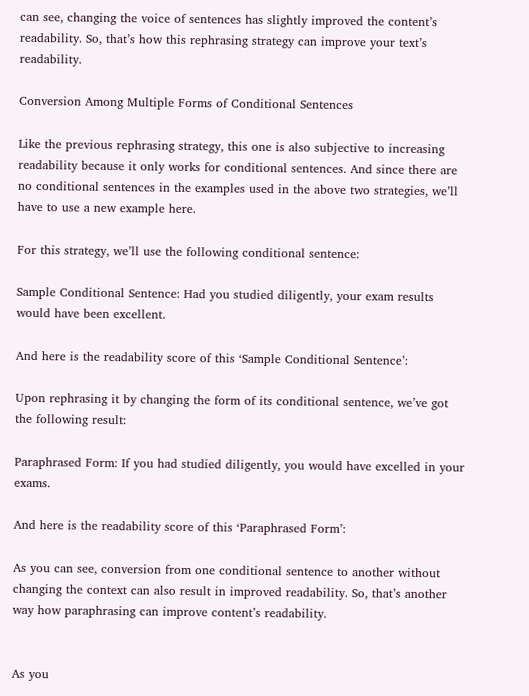can see, changing the voice of sentences has slightly improved the content’s readability. So, that’s how this rephrasing strategy can improve your text’s readability.

Conversion Among Multiple Forms of Conditional Sentences

Like the previous rephrasing strategy, this one is also subjective to increasing readability because it only works for conditional sentences. And since there are no conditional sentences in the examples used in the above two strategies, we’ll have to use a new example here.

For this strategy, we’ll use the following conditional sentence:

Sample Conditional Sentence: Had you studied diligently, your exam results would have been excellent.

And here is the readability score of this ‘Sample Conditional Sentence’:

Upon rephrasing it by changing the form of its conditional sentence, we’ve got the following result:

Paraphrased Form: If you had studied diligently, you would have excelled in your exams.

And here is the readability score of this ‘Paraphrased Form’:

As you can see, conversion from one conditional sentence to another without changing the context can also result in improved readability. So, that’s another way how paraphrasing can improve content’s readability.


As you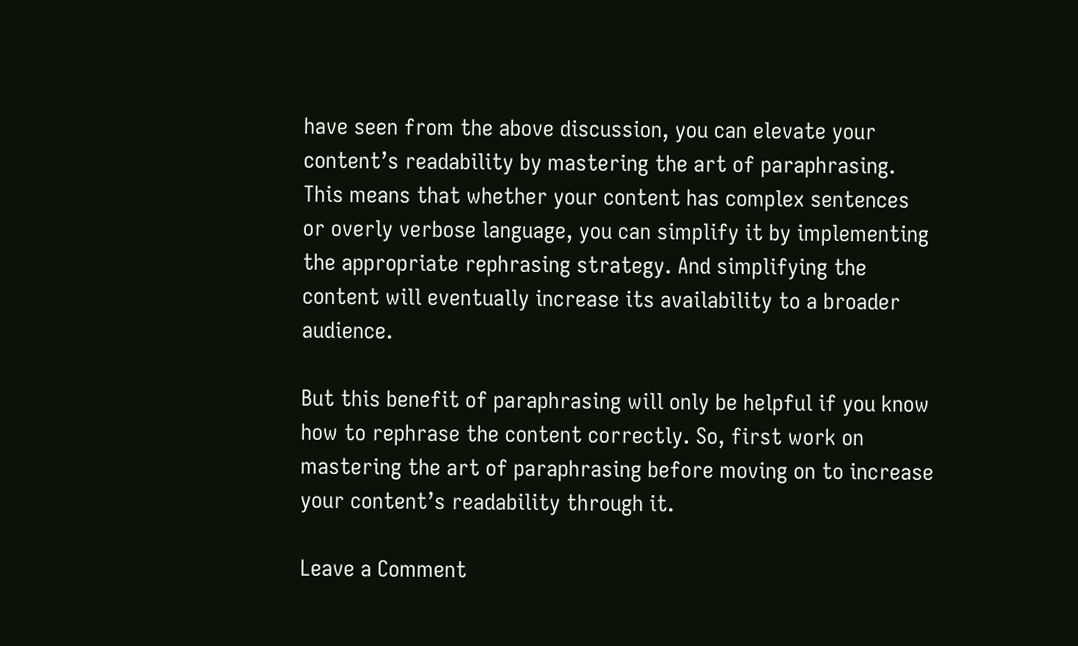have seen from the above discussion, you can elevate your content’s readability by mastering the art of paraphrasing. This means that whether your content has complex sentences or overly verbose language, you can simplify it by implementing the appropriate rephrasing strategy. And simplifying the content will eventually increase its availability to a broader audience.

But this benefit of paraphrasing will only be helpful if you know how to rephrase the content correctly. So, first work on mastering the art of paraphrasing before moving on to increase your content’s readability through it.

Leave a Comment